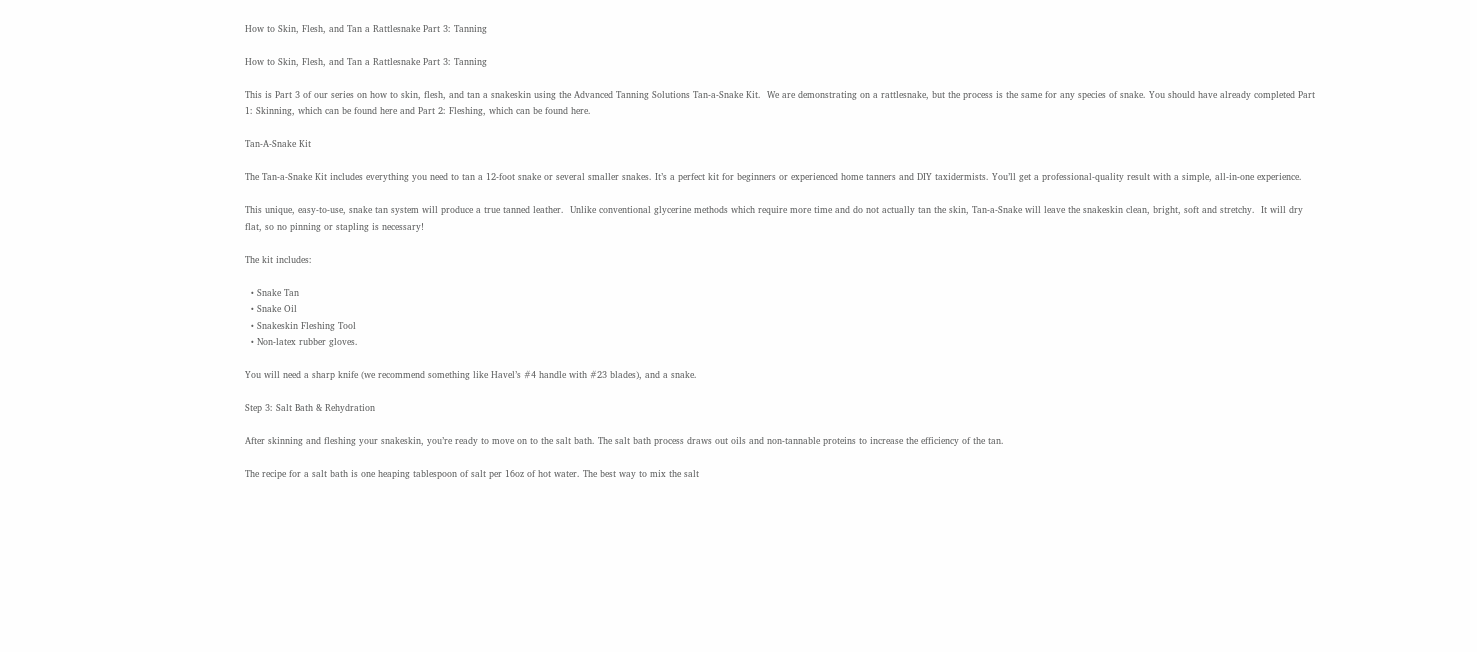How to Skin, Flesh, and Tan a Rattlesnake Part 3: Tanning

How to Skin, Flesh, and Tan a Rattlesnake Part 3: Tanning

This is Part 3 of our series on how to skin, flesh, and tan a snakeskin using the Advanced Tanning Solutions Tan-a-Snake Kit.  We are demonstrating on a rattlesnake, but the process is the same for any species of snake. You should have already completed Part 1: Skinning, which can be found here and Part 2: Fleshing, which can be found here.

Tan-A-Snake Kit

The Tan-a-Snake Kit includes everything you need to tan a 12-foot snake or several smaller snakes. It’s a perfect kit for beginners or experienced home tanners and DIY taxidermists. You’ll get a professional-quality result with a simple, all-in-one experience.

This unique, easy-to-use, snake tan system will produce a true tanned leather.  Unlike conventional glycerine methods which require more time and do not actually tan the skin, Tan-a-Snake will leave the snakeskin clean, bright, soft and stretchy.  It will dry flat, so no pinning or stapling is necessary!

The kit includes:

  • Snake Tan
  • Snake Oil
  • Snakeskin Fleshing Tool
  • Non-latex rubber gloves.

You will need a sharp knife (we recommend something like Havel’s #4 handle with #23 blades), and a snake.

Step 3: Salt Bath & Rehydration

After skinning and fleshing your snakeskin, you’re ready to move on to the salt bath. The salt bath process draws out oils and non-tannable proteins to increase the efficiency of the tan.

The recipe for a salt bath is one heaping tablespoon of salt per 16oz of hot water. The best way to mix the salt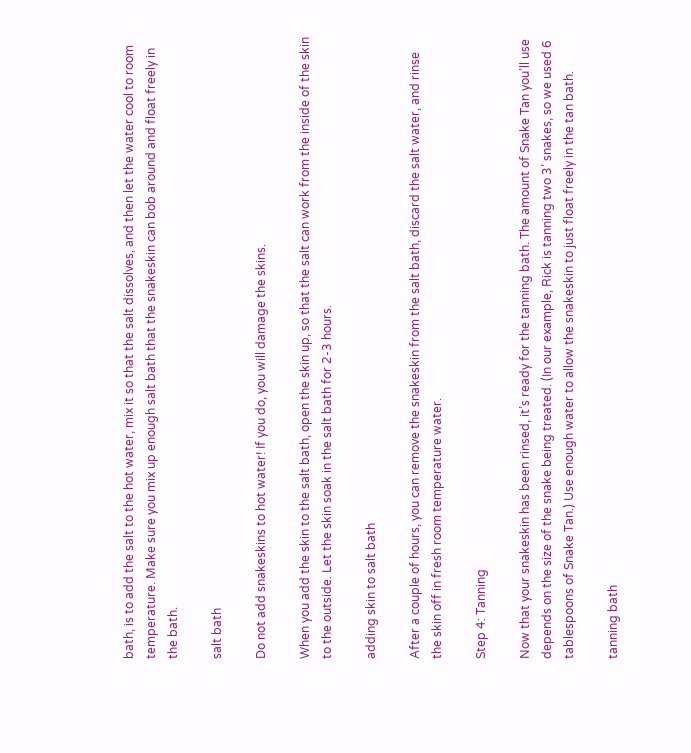bath, is to add the salt to the hot water, mix it so that the salt dissolves, and then let the water cool to room temperature. Make sure you mix up enough salt bath that the snakeskin can bob around and float freely in the bath.

salt bath

Do not add snakeskins to hot water! If you do, you will damage the skins.

When you add the skin to the salt bath, open the skin up, so that the salt can work from the inside of the skin to the outside. Let the skin soak in the salt bath for 2-3 hours.

adding skin to salt bath

After a couple of hours, you can remove the snakeskin from the salt bath, discard the salt water, and rinse the skin off in fresh room temperature water.

Step 4: Tanning

Now that your snakeskin has been rinsed, it’s ready for the tanning bath. The amount of Snake Tan you’ll use depends on the size of the snake being treated. (In our example, Rick is tanning two 3’ snakes, so we used 6 tablespoons of Snake Tan.) Use enough water to allow the snakeskin to just float freely in the tan bath.

tanning bath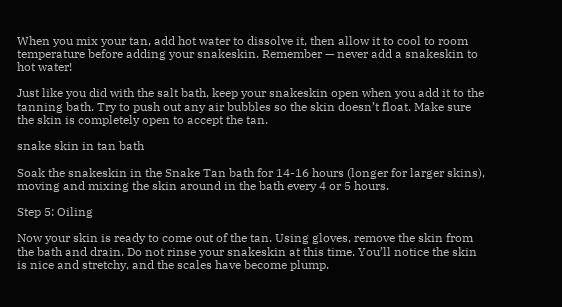When you mix your tan, add hot water to dissolve it, then allow it to cool to room temperature before adding your snakeskin. Remember — never add a snakeskin to hot water!

Just like you did with the salt bath, keep your snakeskin open when you add it to the tanning bath. Try to push out any air bubbles so the skin doesn’t float. Make sure the skin is completely open to accept the tan.

snake skin in tan bath

Soak the snakeskin in the Snake Tan bath for 14-16 hours (longer for larger skins), moving and mixing the skin around in the bath every 4 or 5 hours.

Step 5: Oiling

Now your skin is ready to come out of the tan. Using gloves, remove the skin from the bath and drain. Do not rinse your snakeskin at this time. You’ll notice the skin is nice and stretchy, and the scales have become plump.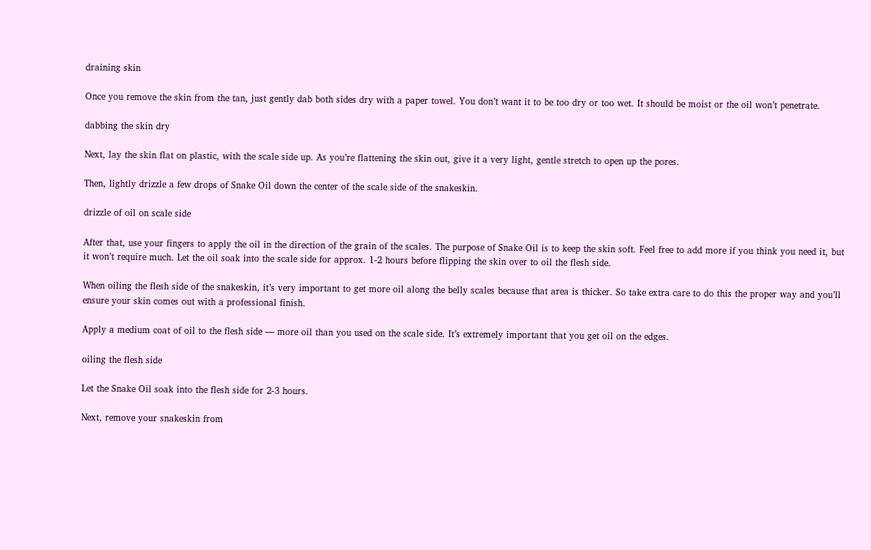draining skin

Once you remove the skin from the tan, just gently dab both sides dry with a paper towel. You don’t want it to be too dry or too wet. It should be moist or the oil won’t penetrate.

dabbing the skin dry

Next, lay the skin flat on plastic, with the scale side up. As you’re flattening the skin out, give it a very light, gentle stretch to open up the pores.

Then, lightly drizzle a few drops of Snake Oil down the center of the scale side of the snakeskin.

drizzle of oil on scale side

After that, use your fingers to apply the oil in the direction of the grain of the scales. The purpose of Snake Oil is to keep the skin soft. Feel free to add more if you think you need it, but it won’t require much. Let the oil soak into the scale side for approx. 1-2 hours before flipping the skin over to oil the flesh side.

When oiling the flesh side of the snakeskin, it’s very important to get more oil along the belly scales because that area is thicker. So take extra care to do this the proper way and you’ll ensure your skin comes out with a professional finish.

Apply a medium coat of oil to the flesh side — more oil than you used on the scale side. It’s extremely important that you get oil on the edges.

oiling the flesh side

Let the Snake Oil soak into the flesh side for 2-3 hours.

Next, remove your snakeskin from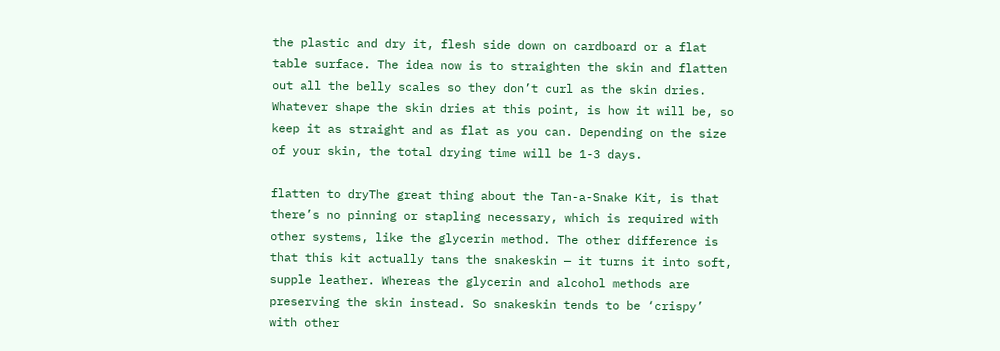the plastic and dry it, flesh side down on cardboard or a flat table surface. The idea now is to straighten the skin and flatten out all the belly scales so they don’t curl as the skin dries.  Whatever shape the skin dries at this point, is how it will be, so keep it as straight and as flat as you can. Depending on the size of your skin, the total drying time will be 1-3 days.

flatten to dryThe great thing about the Tan-a-Snake Kit, is that there’s no pinning or stapling necessary, which is required with other systems, like the glycerin method. The other difference is that this kit actually tans the snakeskin — it turns it into soft, supple leather. Whereas the glycerin and alcohol methods are preserving the skin instead. So snakeskin tends to be ‘crispy’ with other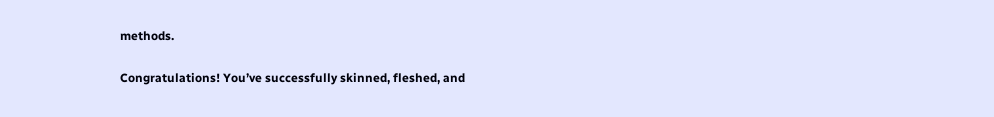methods.

Congratulations! You’ve successfully skinned, fleshed, and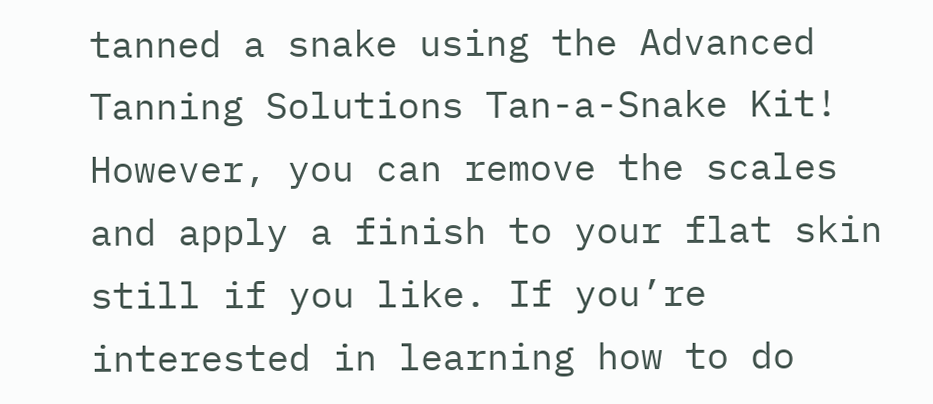tanned a snake using the Advanced Tanning Solutions Tan-a-Snake Kit!  However, you can remove the scales and apply a finish to your flat skin still if you like. If you’re interested in learning how to do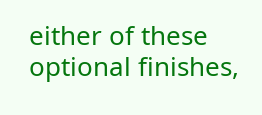either of these optional finishes,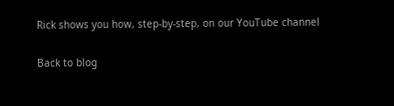Rick shows you how, step-by-step, on our YouTube channel

Back to blog